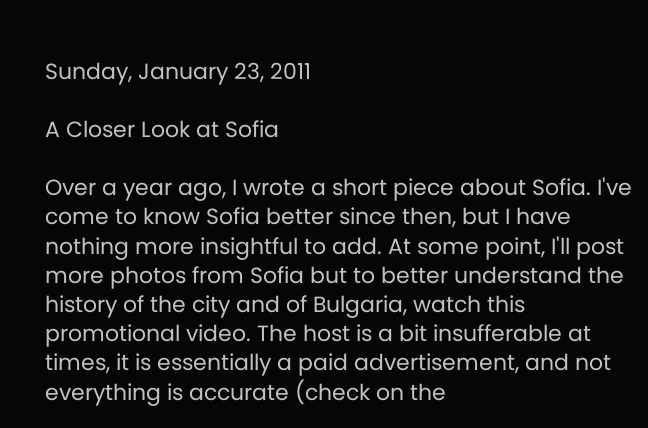Sunday, January 23, 2011

A Closer Look at Sofia

Over a year ago, I wrote a short piece about Sofia. I've come to know Sofia better since then, but I have nothing more insightful to add. At some point, I'll post more photos from Sofia but to better understand the history of the city and of Bulgaria, watch this promotional video. The host is a bit insufferable at times, it is essentially a paid advertisement, and not everything is accurate (check on the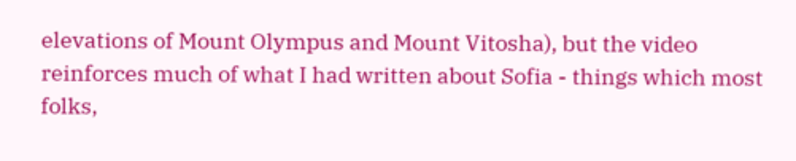elevations of Mount Olympus and Mount Vitosha), but the video reinforces much of what I had written about Sofia - things which most folks,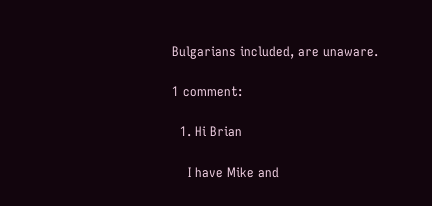Bulgarians included, are unaware.

1 comment:

  1. Hi Brian

    I have Mike and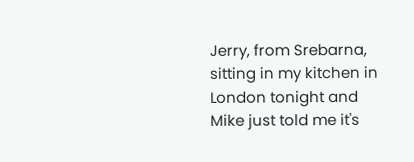Jerry, from Srebarna, sitting in my kitchen in London tonight and Mike just told me it's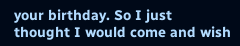your birthday. So I just thought I would come and wish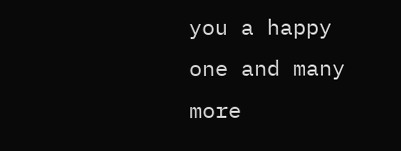you a happy one and many more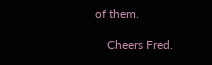of them.

    Cheers Fred.